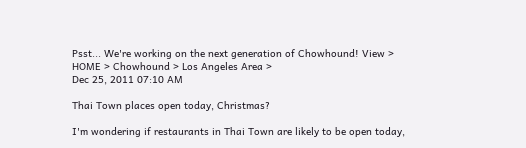Psst... We're working on the next generation of Chowhound! View >
HOME > Chowhound > Los Angeles Area >
Dec 25, 2011 07:10 AM

Thai Town places open today, Christmas?

I'm wondering if restaurants in Thai Town are likely to be open today,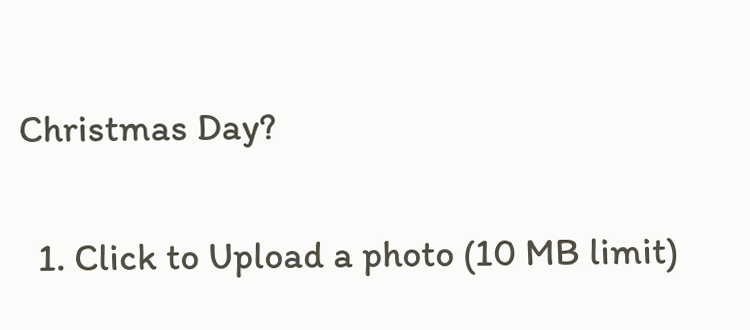Christmas Day?

  1. Click to Upload a photo (10 MB limit)